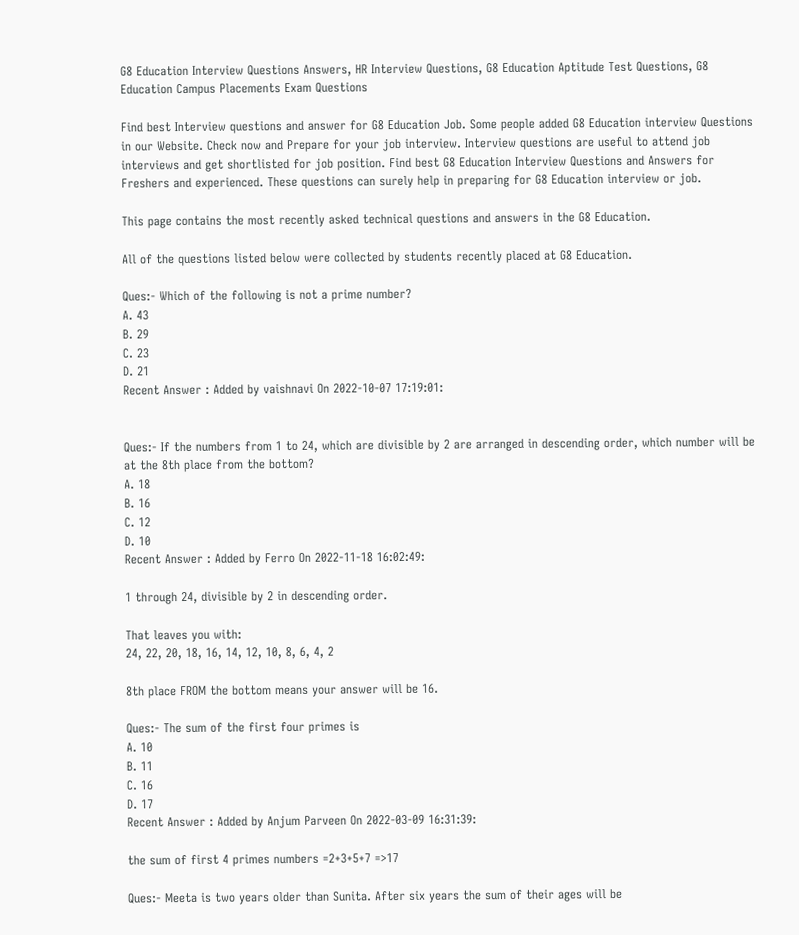G8 Education Interview Questions Answers, HR Interview Questions, G8 Education Aptitude Test Questions, G8 Education Campus Placements Exam Questions

Find best Interview questions and answer for G8 Education Job. Some people added G8 Education interview Questions in our Website. Check now and Prepare for your job interview. Interview questions are useful to attend job interviews and get shortlisted for job position. Find best G8 Education Interview Questions and Answers for Freshers and experienced. These questions can surely help in preparing for G8 Education interview or job.

This page contains the most recently asked technical questions and answers in the G8 Education.

All of the questions listed below were collected by students recently placed at G8 Education.

Ques:- Which of the following is not a prime number?
A. 43
B. 29
C. 23
D. 21
Recent Answer : Added by vaishnavi On 2022-10-07 17:19:01:


Ques:- If the numbers from 1 to 24, which are divisible by 2 are arranged in descending order, which number will be at the 8th place from the bottom?
A. 18
B. 16
C. 12
D. 10
Recent Answer : Added by Ferro On 2022-11-18 16:02:49:

1 through 24, divisible by 2 in descending order.

That leaves you with:
24, 22, 20, 18, 16, 14, 12, 10, 8, 6, 4, 2

8th place FROM the bottom means your answer will be 16.

Ques:- The sum of the first four primes is
A. 10
B. 11
C. 16
D. 17
Recent Answer : Added by Anjum Parveen On 2022-03-09 16:31:39:

the sum of first 4 primes numbers =2+3+5+7 =>17

Ques:- Meeta is two years older than Sunita. After six years the sum of their ages will be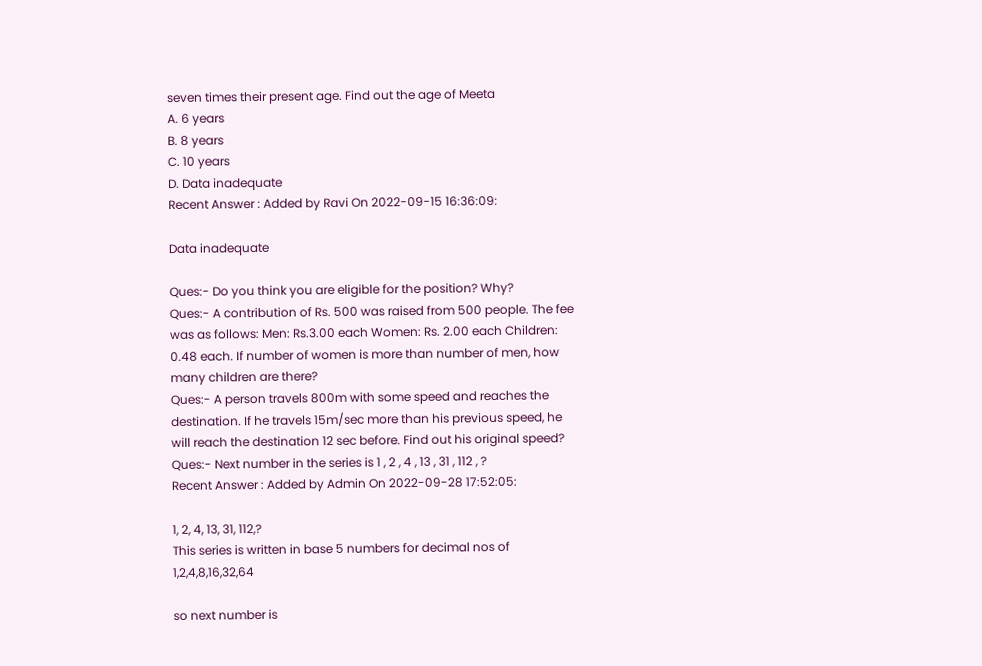seven times their present age. Find out the age of Meeta
A. 6 years
B. 8 years
C. 10 years
D. Data inadequate
Recent Answer : Added by Ravi On 2022-09-15 16:36:09:

Data inadequate

Ques:- Do you think you are eligible for the position? Why?
Ques:- A contribution of Rs. 500 was raised from 500 people. The fee was as follows: Men: Rs.3.00 each Women: Rs. 2.00 each Children: 0.48 each. If number of women is more than number of men, how many children are there?
Ques:- A person travels 800m with some speed and reaches the destination. If he travels 15m/sec more than his previous speed, he will reach the destination 12 sec before. Find out his original speed?
Ques:- Next number in the series is 1 , 2 , 4 , 13 , 31 , 112 , ?
Recent Answer : Added by Admin On 2022-09-28 17:52:05:

1, 2, 4, 13, 31, 112,?
This series is written in base 5 numbers for decimal nos of 1,2,4,8,16,32,64

so next number is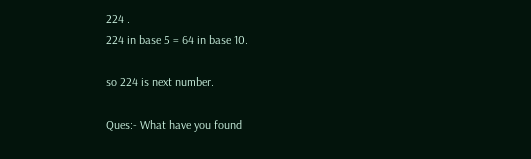224 .
224 in base 5 = 64 in base 10.

so 224 is next number.

Ques:- What have you found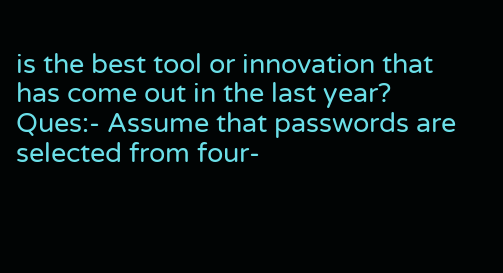is the best tool or innovation that has come out in the last year?
Ques:- Assume that passwords are selected from four-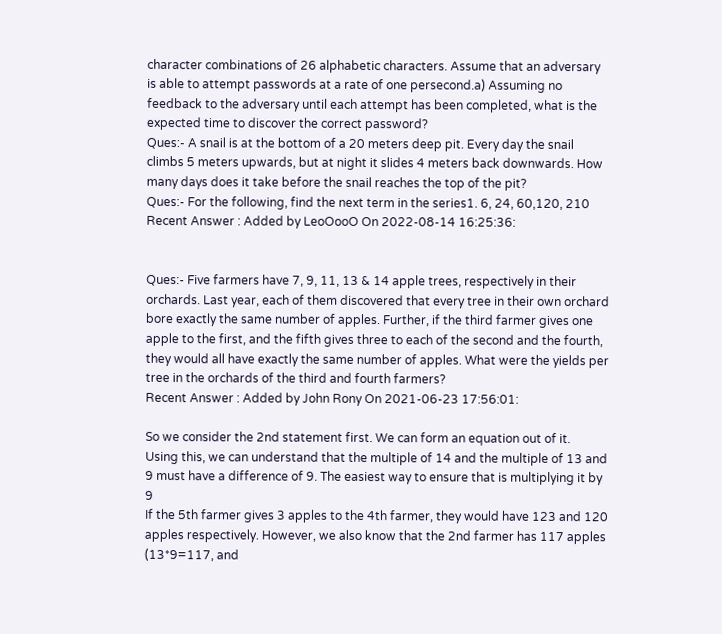character combinations of 26 alphabetic characters. Assume that an adversary is able to attempt passwords at a rate of one persecond.a) Assuming no feedback to the adversary until each attempt has been completed, what is the expected time to discover the correct password?
Ques:- A snail is at the bottom of a 20 meters deep pit. Every day the snail climbs 5 meters upwards, but at night it slides 4 meters back downwards. How many days does it take before the snail reaches the top of the pit?
Ques:- For the following, find the next term in the series1. 6, 24, 60,120, 210
Recent Answer : Added by LeoOooO On 2022-08-14 16:25:36:


Ques:- Five farmers have 7, 9, 11, 13 & 14 apple trees, respectively in their orchards. Last year, each of them discovered that every tree in their own orchard bore exactly the same number of apples. Further, if the third farmer gives one apple to the first, and the fifth gives three to each of the second and the fourth, they would all have exactly the same number of apples. What were the yields per tree in the orchards of the third and fourth farmers?
Recent Answer : Added by John Rony On 2021-06-23 17:56:01:

So we consider the 2nd statement first. We can form an equation out of it.
Using this, we can understand that the multiple of 14 and the multiple of 13 and 9 must have a difference of 9. The easiest way to ensure that is multiplying it by 9
If the 5th farmer gives 3 apples to the 4th farmer, they would have 123 and 120 apples respectively. However, we also know that the 2nd farmer has 117 apples (13*9=117, and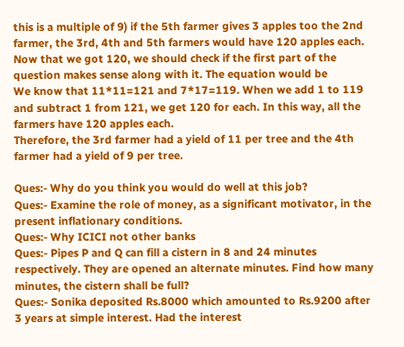this is a multiple of 9) if the 5th farmer gives 3 apples too the 2nd farmer, the 3rd, 4th and 5th farmers would have 120 apples each.
Now that we got 120, we should check if the first part of the question makes sense along with it. The equation would be
We know that 11*11=121 and 7*17=119. When we add 1 to 119 and subtract 1 from 121, we get 120 for each. In this way, all the farmers have 120 apples each.
Therefore, the 3rd farmer had a yield of 11 per tree and the 4th farmer had a yield of 9 per tree.

Ques:- Why do you think you would do well at this job?
Ques:- Examine the role of money, as a significant motivator, in the present inflationary conditions.
Ques:- Why ICICI not other banks
Ques:- Pipes P and Q can fill a cistern in 8 and 24 minutes respectively. They are opened an alternate minutes. Find how many minutes, the cistern shall be full?
Ques:- Sonika deposited Rs.8000 which amounted to Rs.9200 after 3 years at simple interest. Had the interest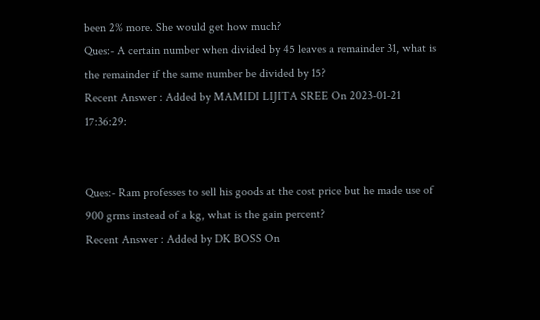been 2% more. She would get how much?
Ques:- A certain number when divided by 45 leaves a remainder 31, what is the remainder if the same number be divided by 15?
Recent Answer : Added by MAMIDI LIJITA SREE On 2023-01-21 17:36:29:


Ques:- Ram professes to sell his goods at the cost price but he made use of 900 grms instead of a kg, what is the gain percent?
Recent Answer : Added by DK BOSS On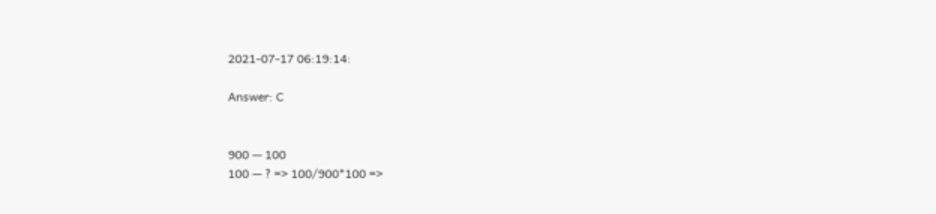2021-07-17 06:19:14:

Answer: C


900 — 100
100 — ? => 100/900*100 =>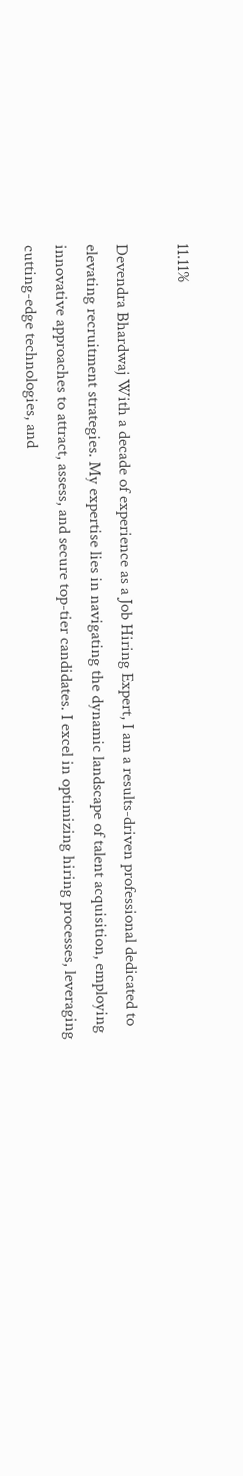11.11%

Devendra Bhardwaj With a decade of experience as a Job Hiring Expert, I am a results-driven professional dedicated to elevating recruitment strategies. My expertise lies in navigating the dynamic landscape of talent acquisition, employing innovative approaches to attract, assess, and secure top-tier candidates. I excel in optimizing hiring processes, leveraging cutting-edge technologies, and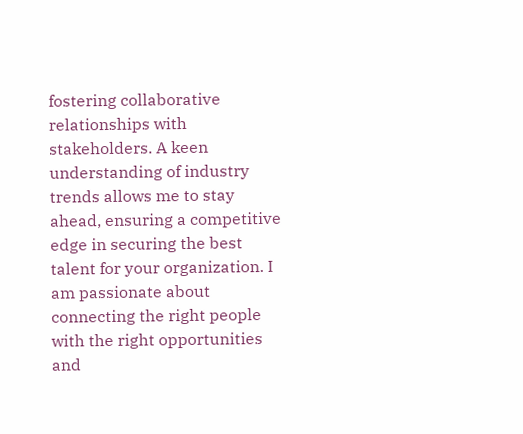fostering collaborative relationships with stakeholders. A keen understanding of industry trends allows me to stay ahead, ensuring a competitive edge in securing the best talent for your organization. I am passionate about connecting the right people with the right opportunities and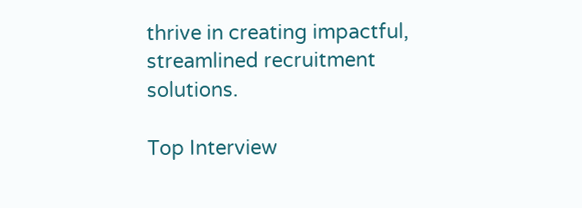thrive in creating impactful, streamlined recruitment solutions.

Top Interview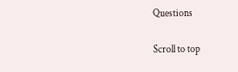Questions

Scroll to top